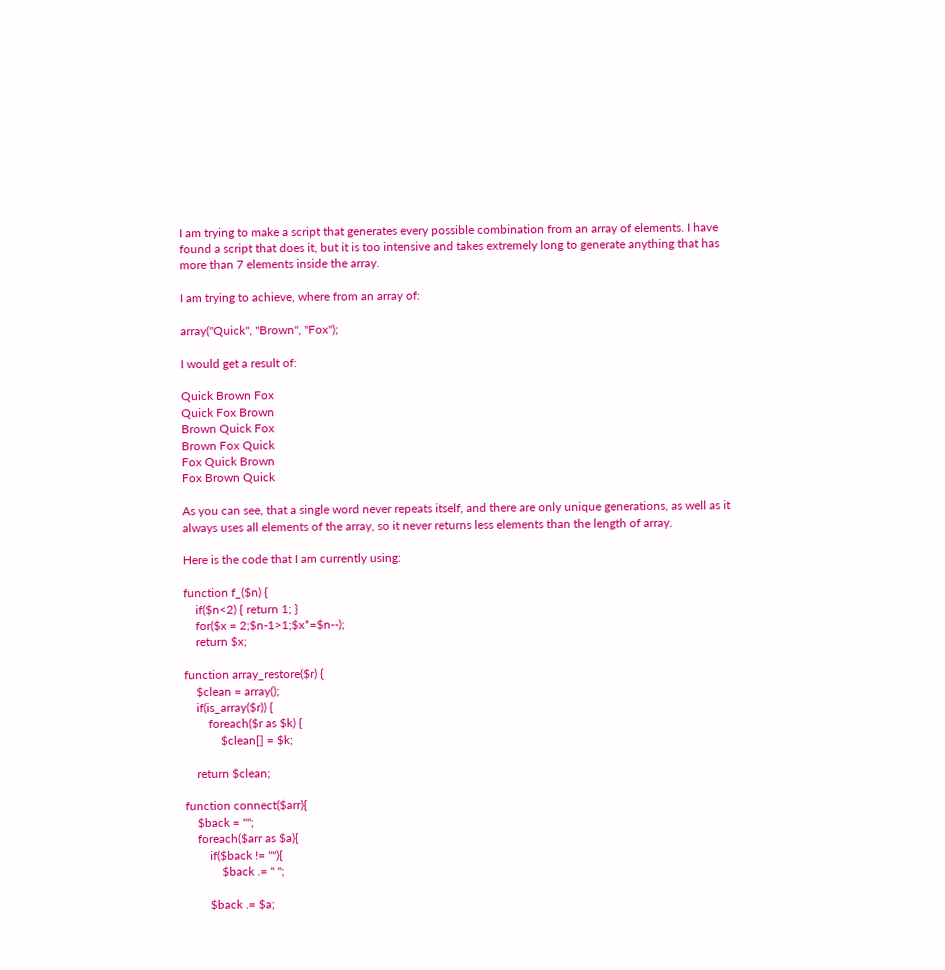I am trying to make a script that generates every possible combination from an array of elements. I have found a script that does it, but it is too intensive and takes extremely long to generate anything that has more than 7 elements inside the array.

I am trying to achieve, where from an array of:

array("Quick", "Brown", "Fox");

I would get a result of:

Quick Brown Fox
Quick Fox Brown
Brown Quick Fox
Brown Fox Quick
Fox Quick Brown
Fox Brown Quick

As you can see, that a single word never repeats itself, and there are only unique generations, as well as it always uses all elements of the array, so it never returns less elements than the length of array.

Here is the code that I am currently using:

function f_($n) {
    if($n<2) { return 1; }
    for($x = 2;$n-1>1;$x*=$n--);
    return $x;

function array_restore($r) {
    $clean = array();
    if(is_array($r)) {
        foreach($r as $k) {
            $clean[] = $k;

    return $clean;

function connect($arr){
    $back = "";
    foreach($arr as $a){
        if($back != ""){
            $back .= " ";

        $back .= $a;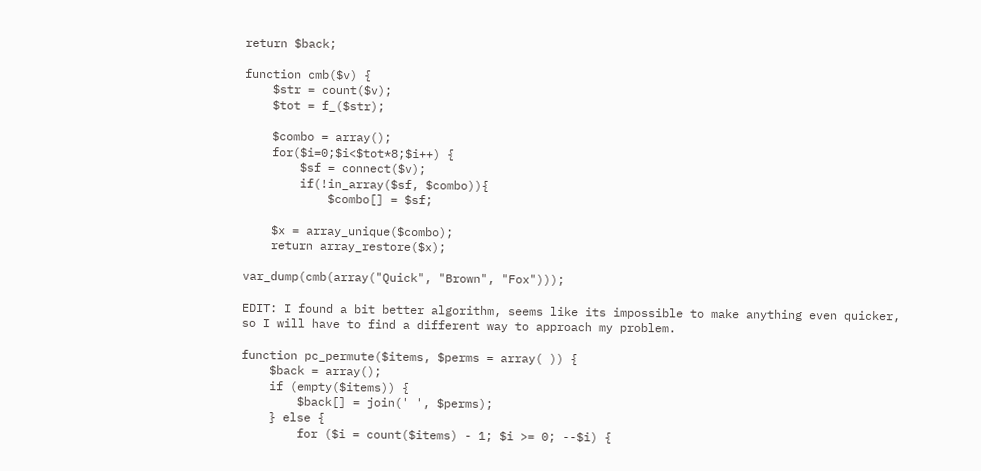return $back;

function cmb($v) {
    $str = count($v);
    $tot = f_($str);

    $combo = array();
    for($i=0;$i<$tot*8;$i++) {
        $sf = connect($v);
        if(!in_array($sf, $combo)){
            $combo[] = $sf;

    $x = array_unique($combo);
    return array_restore($x);

var_dump(cmb(array("Quick", "Brown", "Fox")));

EDIT: I found a bit better algorithm, seems like its impossible to make anything even quicker, so I will have to find a different way to approach my problem.

function pc_permute($items, $perms = array( )) {
    $back = array();
    if (empty($items)) {
        $back[] = join(' ', $perms);
    } else {
        for ($i = count($items) - 1; $i >= 0; --$i) {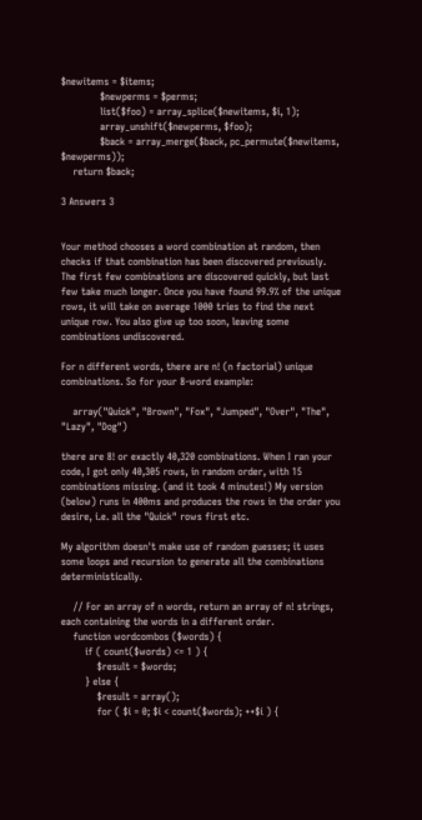$newitems = $items;
             $newperms = $perms;
             list($foo) = array_splice($newitems, $i, 1);
             array_unshift($newperms, $foo);
             $back = array_merge($back, pc_permute($newitems, $newperms));
    return $back;

3 Answers 3


Your method chooses a word combination at random, then checks if that combination has been discovered previously. The first few combinations are discovered quickly, but last few take much longer. Once you have found 99.9% of the unique rows, it will take on average 1000 tries to find the next unique row. You also give up too soon, leaving some combinations undiscovered.

For n different words, there are n! (n factorial) unique combinations. So for your 8-word example:

    array("Quick", "Brown", "Fox", "Jumped", "Over", "The", "Lazy", "Dog")

there are 8! or exactly 40,320 combinations. When I ran your code, I got only 40,305 rows, in random order, with 15 combinations missing. (and it took 4 minutes!) My version (below) runs in 400ms and produces the rows in the order you desire, i.e. all the "Quick" rows first etc.

My algorithm doesn't make use of random guesses; it uses some loops and recursion to generate all the combinations deterministically.

    // For an array of n words, return an array of n! strings, each containing the words in a different order.
    function wordcombos ($words) {
        if ( count($words) <= 1 ) {
            $result = $words;
        } else {
            $result = array();
            for ( $i = 0; $i < count($words); ++$i ) {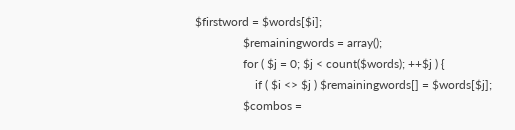$firstword = $words[$i];
                $remainingwords = array();
                for ( $j = 0; $j < count($words); ++$j ) {
                    if ( $i <> $j ) $remainingwords[] = $words[$j];
                $combos =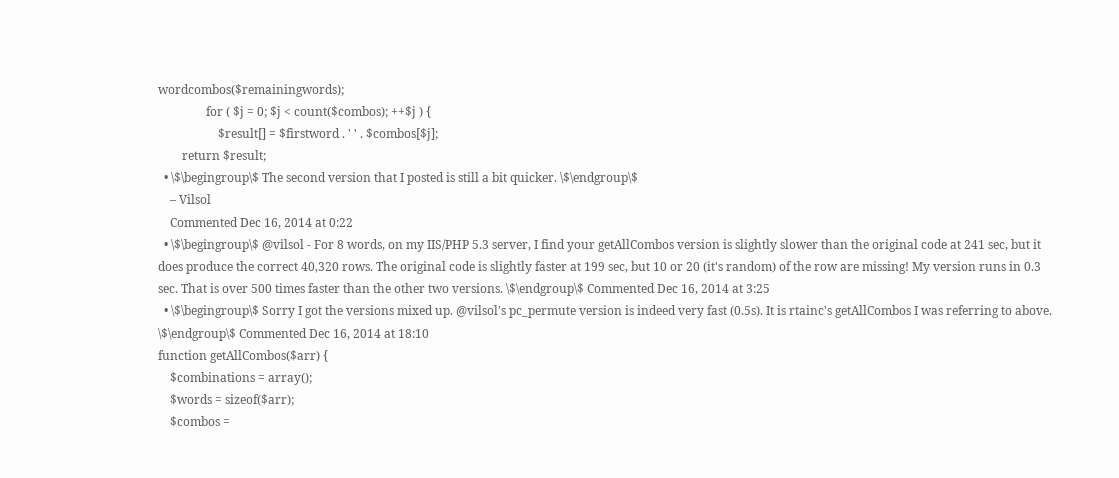wordcombos($remainingwords);
                for ( $j = 0; $j < count($combos); ++$j ) {
                    $result[] = $firstword . ' ' . $combos[$j];
        return $result;
  • \$\begingroup\$ The second version that I posted is still a bit quicker. \$\endgroup\$
    – Vilsol
    Commented Dec 16, 2014 at 0:22
  • \$\begingroup\$ @vilsol - For 8 words, on my IIS/PHP 5.3 server, I find your getAllCombos version is slightly slower than the original code at 241 sec, but it does produce the correct 40,320 rows. The original code is slightly faster at 199 sec, but 10 or 20 (it's random) of the row are missing! My version runs in 0.3 sec. That is over 500 times faster than the other two versions. \$\endgroup\$ Commented Dec 16, 2014 at 3:25
  • \$\begingroup\$ Sorry I got the versions mixed up. @vilsol's pc_permute version is indeed very fast (0.5s). It is rtainc's getAllCombos I was referring to above. \$\endgroup\$ Commented Dec 16, 2014 at 18:10
function getAllCombos($arr) {
    $combinations = array();
    $words = sizeof($arr);
    $combos =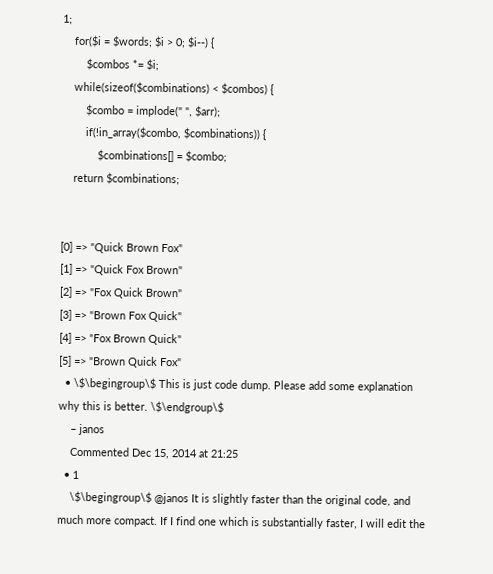1;
    for($i = $words; $i > 0; $i--) {
        $combos *= $i;
    while(sizeof($combinations) < $combos) {
        $combo = implode(" ", $arr);
        if(!in_array($combo, $combinations)) {
            $combinations[] = $combo;
    return $combinations;


[0] => "Quick Brown Fox"
[1] => "Quick Fox Brown"
[2] => "Fox Quick Brown"
[3] => "Brown Fox Quick"
[4] => "Fox Brown Quick"
[5] => "Brown Quick Fox"
  • \$\begingroup\$ This is just code dump. Please add some explanation why this is better. \$\endgroup\$
    – janos
    Commented Dec 15, 2014 at 21:25
  • 1
    \$\begingroup\$ @janos It is slightly faster than the original code, and much more compact. If I find one which is substantially faster, I will edit the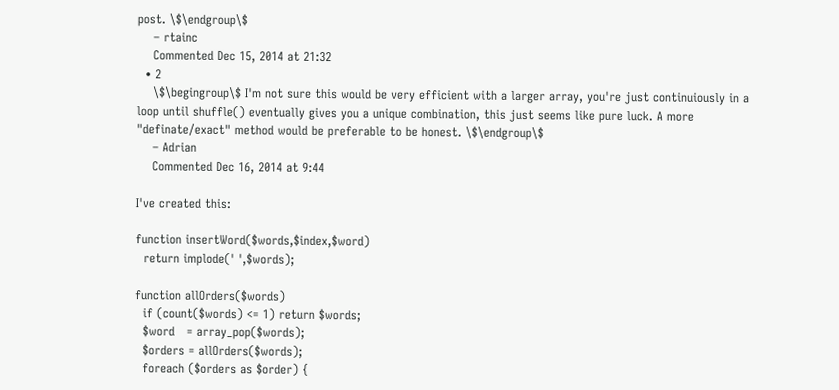post. \$\endgroup\$
    – rtainc
    Commented Dec 15, 2014 at 21:32
  • 2
    \$\begingroup\$ I'm not sure this would be very efficient with a larger array, you're just continuiously in a loop until shuffle() eventually gives you a unique combination, this just seems like pure luck. A more "definate/exact" method would be preferable to be honest. \$\endgroup\$
    – Adrian
    Commented Dec 16, 2014 at 9:44

I've created this:

function insertWord($words,$index,$word)
  return implode(' ',$words);

function allOrders($words)
  if (count($words) <= 1) return $words;
  $word   = array_pop($words);
  $orders = allOrders($words);
  foreach ($orders as $order) {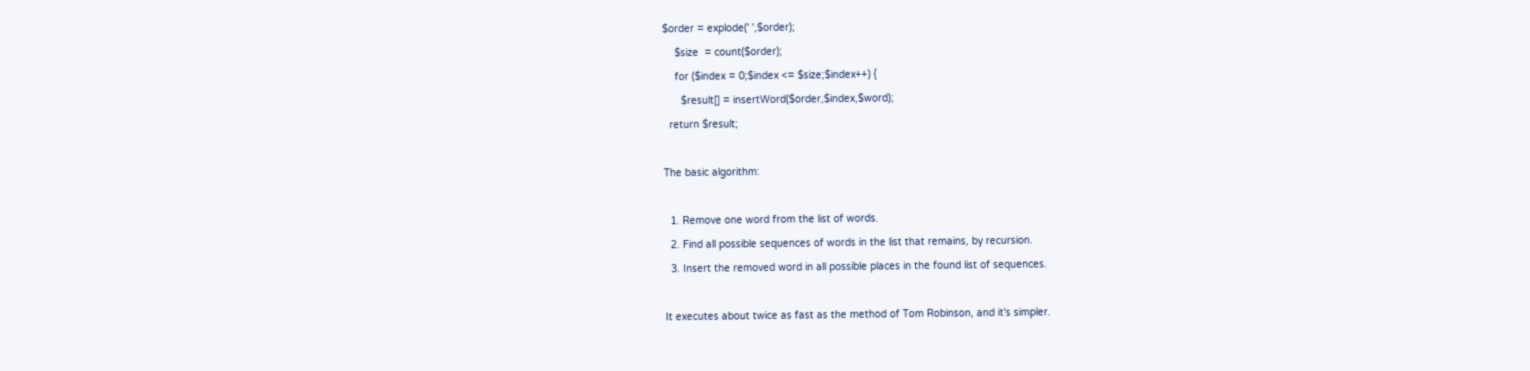$order = explode(' ',$order);
    $size  = count($order);
    for ($index = 0;$index <= $size;$index++) {
      $result[] = insertWord($order,$index,$word);
  return $result;

The basic algorithm:

  1. Remove one word from the list of words.
  2. Find all possible sequences of words in the list that remains, by recursion.
  3. Insert the removed word in all possible places in the found list of sequences.

It executes about twice as fast as the method of Tom Robinson, and it's simpler.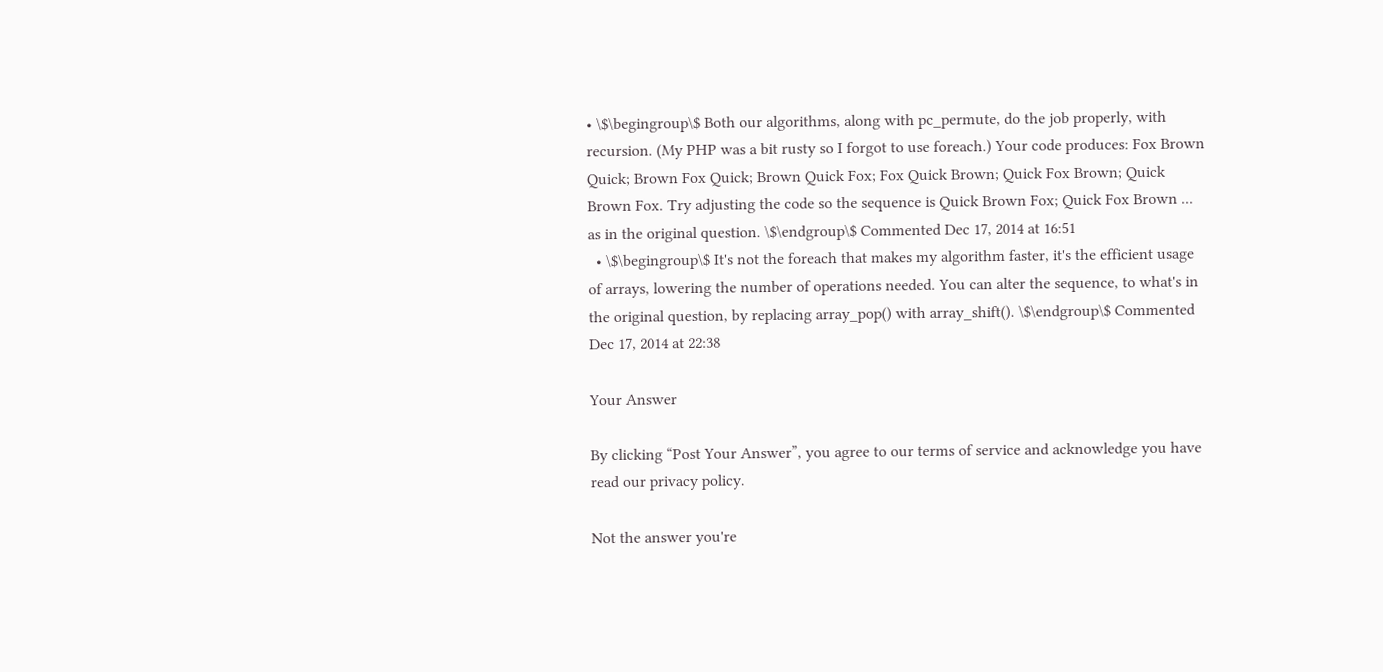• \$\begingroup\$ Both our algorithms, along with pc_permute, do the job properly, with recursion. (My PHP was a bit rusty so I forgot to use foreach.) Your code produces: Fox Brown Quick; Brown Fox Quick; Brown Quick Fox; Fox Quick Brown; Quick Fox Brown; Quick Brown Fox. Try adjusting the code so the sequence is Quick Brown Fox; Quick Fox Brown ... as in the original question. \$\endgroup\$ Commented Dec 17, 2014 at 16:51
  • \$\begingroup\$ It's not the foreach that makes my algorithm faster, it's the efficient usage of arrays, lowering the number of operations needed. You can alter the sequence, to what's in the original question, by replacing array_pop() with array_shift(). \$\endgroup\$ Commented Dec 17, 2014 at 22:38

Your Answer

By clicking “Post Your Answer”, you agree to our terms of service and acknowledge you have read our privacy policy.

Not the answer you're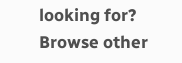looking for? Browse other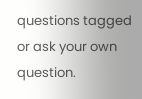questions tagged or ask your own question.